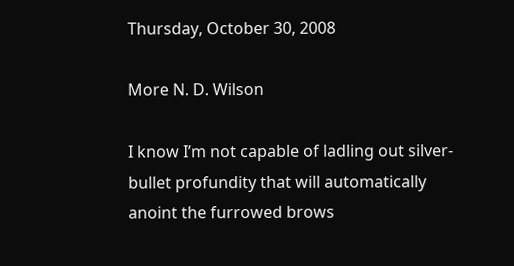Thursday, October 30, 2008

More N. D. Wilson

I know I’m not capable of ladling out silver-bullet profundity that will automatically anoint the furrowed brows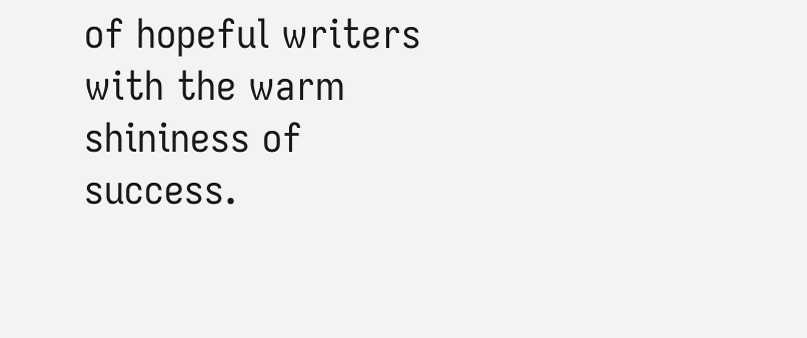of hopeful writers with the warm shininess of success.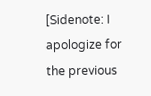[Sidenote: I apologize for the previous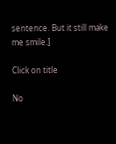sentence. But it still make me smile.]

Click on title

No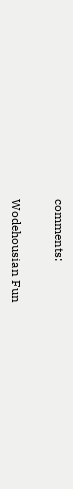comments:

Wodehousian Fun